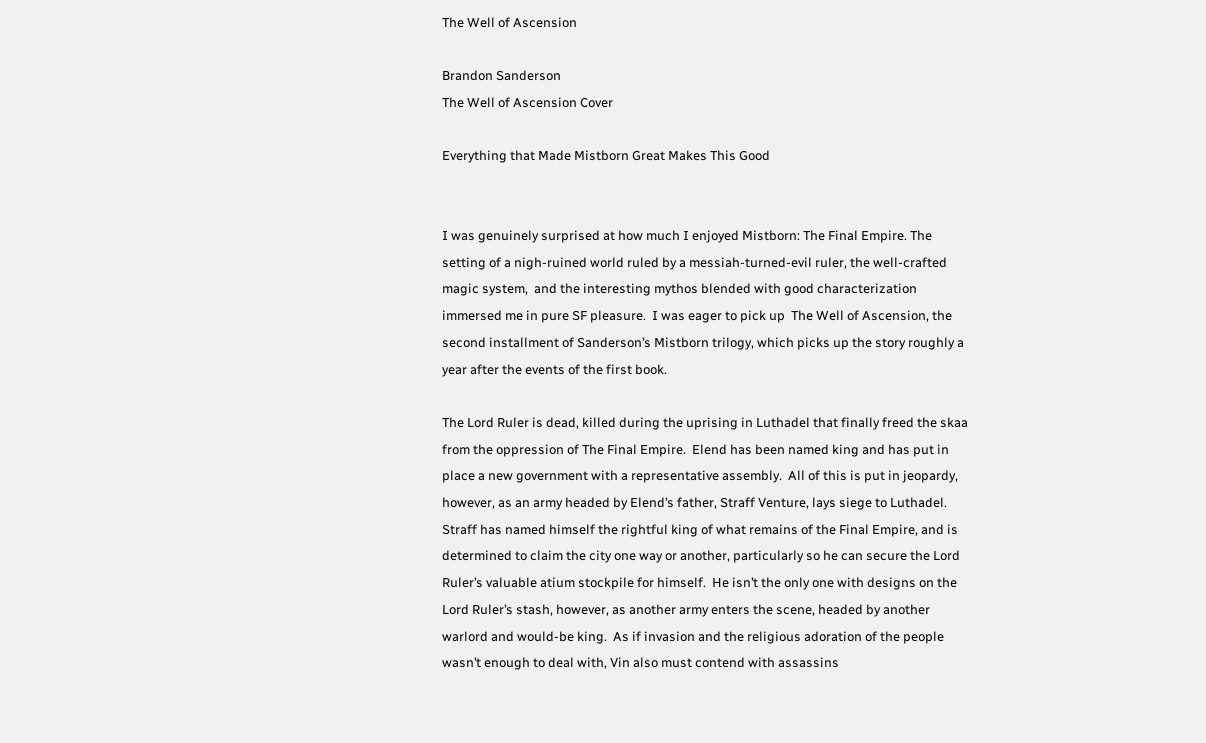The Well of Ascension

Brandon Sanderson
The Well of Ascension Cover

Everything that Made Mistborn Great Makes This Good


I was genuinely surprised at how much I enjoyed Mistborn: The Final Empire. The setting of a nigh-ruined world ruled by a messiah-turned-evil ruler, the well-crafted magic system,  and the interesting mythos blended with good characterization immersed me in pure SF pleasure.  I was eager to pick up  The Well of Ascension, the second installment of Sanderson’s Mistborn trilogy, which picks up the story roughly a year after the events of the first book.

The Lord Ruler is dead, killed during the uprising in Luthadel that finally freed the skaa from the oppression of The Final Empire.  Elend has been named king and has put in place a new government with a representative assembly.  All of this is put in jeopardy, however, as an army headed by Elend’s father, Straff Venture, lays siege to Luthadel.  Straff has named himself the rightful king of what remains of the Final Empire, and is determined to claim the city one way or another, particularly so he can secure the Lord Ruler’s valuable atium stockpile for himself.  He isn’t the only one with designs on the Lord Ruler’s stash, however, as another army enters the scene, headed by another warlord and would-be king.  As if invasion and the religious adoration of the people wasn’t enough to deal with, Vin also must contend with assassins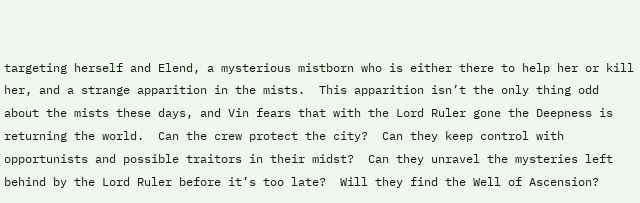targeting herself and Elend, a mysterious mistborn who is either there to help her or kill her, and a strange apparition in the mists.  This apparition isn’t the only thing odd about the mists these days, and Vin fears that with the Lord Ruler gone the Deepness is returning the world.  Can the crew protect the city?  Can they keep control with opportunists and possible traitors in their midst?  Can they unravel the mysteries left behind by the Lord Ruler before it’s too late?  Will they find the Well of Ascension?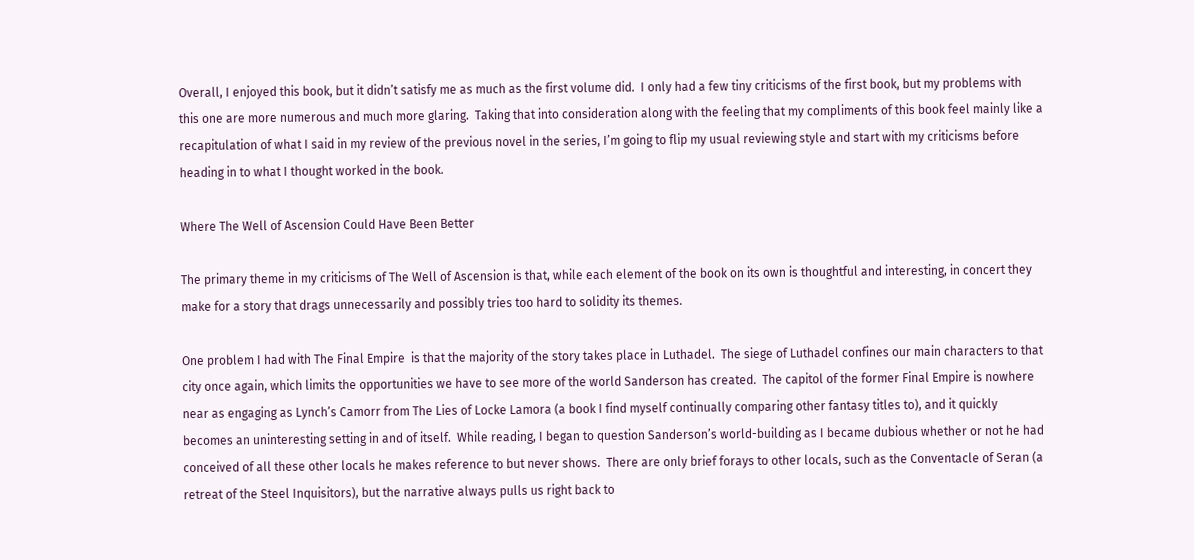Overall, I enjoyed this book, but it didn’t satisfy me as much as the first volume did.  I only had a few tiny criticisms of the first book, but my problems with this one are more numerous and much more glaring.  Taking that into consideration along with the feeling that my compliments of this book feel mainly like a recapitulation of what I said in my review of the previous novel in the series, I’m going to flip my usual reviewing style and start with my criticisms before heading in to what I thought worked in the book.

Where The Well of Ascension Could Have Been Better

The primary theme in my criticisms of The Well of Ascension is that, while each element of the book on its own is thoughtful and interesting, in concert they make for a story that drags unnecessarily and possibly tries too hard to solidity its themes.

One problem I had with The Final Empire  is that the majority of the story takes place in Luthadel.  The siege of Luthadel confines our main characters to that city once again, which limits the opportunities we have to see more of the world Sanderson has created.  The capitol of the former Final Empire is nowhere near as engaging as Lynch’s Camorr from The Lies of Locke Lamora (a book I find myself continually comparing other fantasy titles to), and it quickly becomes an uninteresting setting in and of itself.  While reading, I began to question Sanderson’s world-building as I became dubious whether or not he had conceived of all these other locals he makes reference to but never shows.  There are only brief forays to other locals, such as the Conventacle of Seran (a retreat of the Steel Inquisitors), but the narrative always pulls us right back to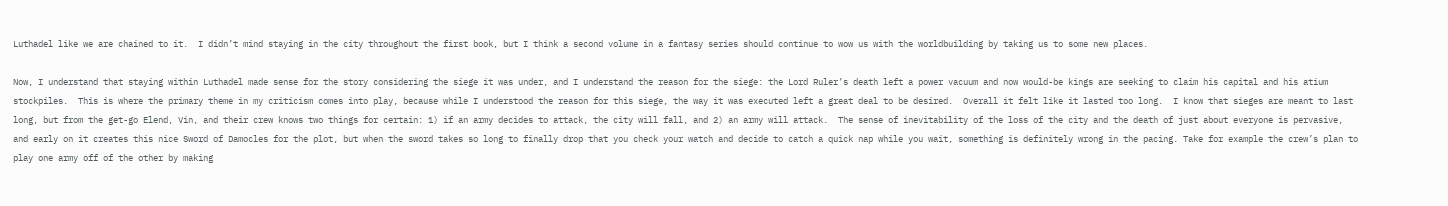Luthadel like we are chained to it.  I didn’t mind staying in the city throughout the first book, but I think a second volume in a fantasy series should continue to wow us with the worldbuilding by taking us to some new places.

Now, I understand that staying within Luthadel made sense for the story considering the siege it was under, and I understand the reason for the siege: the Lord Ruler’s death left a power vacuum and now would-be kings are seeking to claim his capital and his atium stockpiles.  This is where the primary theme in my criticism comes into play, because while I understood the reason for this siege, the way it was executed left a great deal to be desired.  Overall it felt like it lasted too long.  I know that sieges are meant to last long, but from the get-go Elend, Vin, and their crew knows two things for certain: 1) if an army decides to attack, the city will fall, and 2) an army will attack.  The sense of inevitability of the loss of the city and the death of just about everyone is pervasive, and early on it creates this nice Sword of Damocles for the plot, but when the sword takes so long to finally drop that you check your watch and decide to catch a quick nap while you wait, something is definitely wrong in the pacing. Take for example the crew’s plan to play one army off of the other by making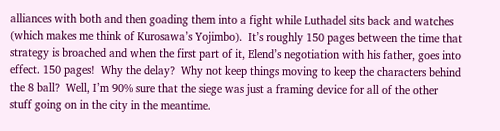alliances with both and then goading them into a fight while Luthadel sits back and watches (which makes me think of Kurosawa’s Yojimbo).  It’s roughly 150 pages between the time that strategy is broached and when the first part of it, Elend’s negotiation with his father, goes into effect. 150 pages!  Why the delay?  Why not keep things moving to keep the characters behind the 8 ball?  Well, I’m 90% sure that the siege was just a framing device for all of the other stuff going on in the city in the meantime.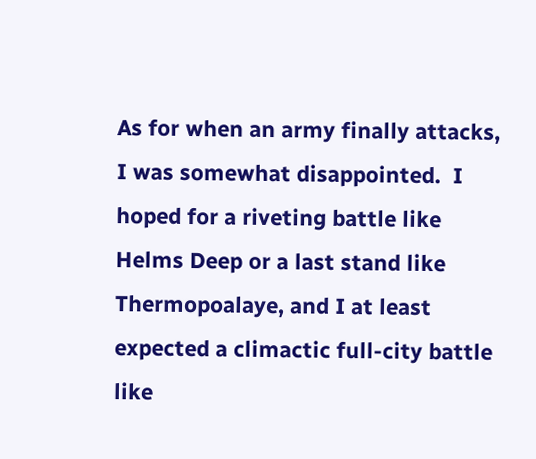As for when an army finally attacks, I was somewhat disappointed.  I hoped for a riveting battle like Helms Deep or a last stand like Thermopoalaye, and I at least expected a climactic full-city battle like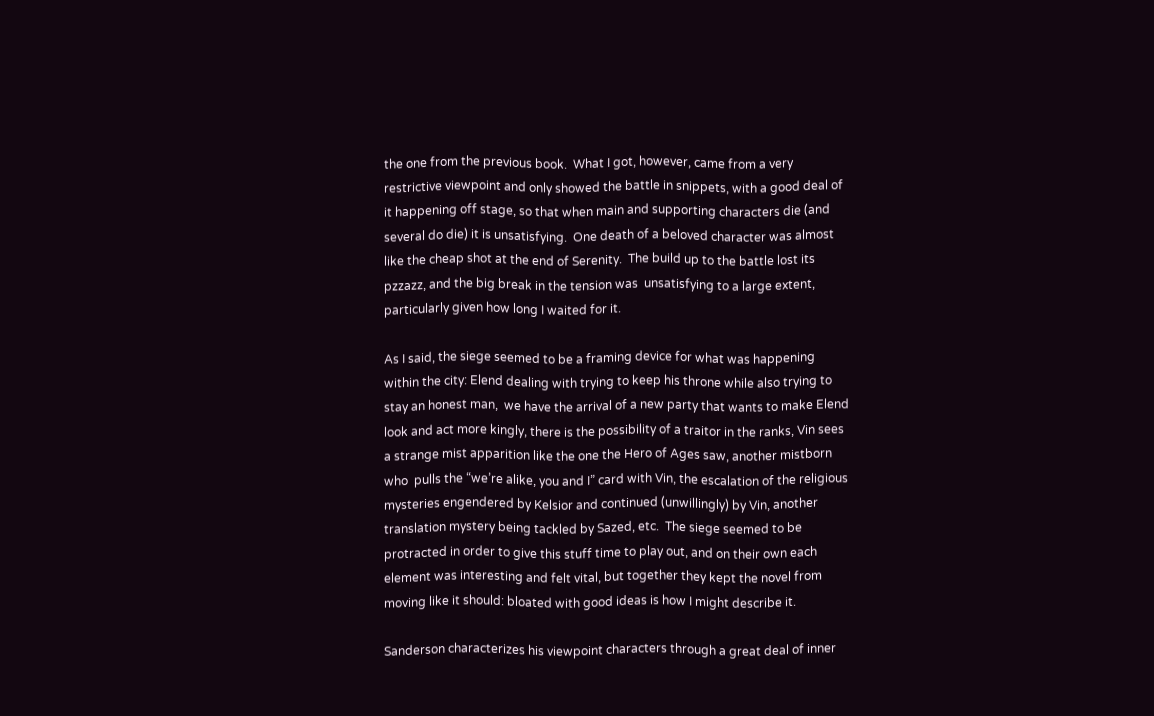the one from the previous book.  What I got, however, came from a very restrictive viewpoint and only showed the battle in snippets, with a good deal of it happening off stage, so that when main and supporting characters die (and several do die) it is unsatisfying.  One death of a beloved character was almost like the cheap shot at the end of Serenity.  The build up to the battle lost its pzzazz, and the big break in the tension was  unsatisfying to a large extent, particularly given how long I waited for it.

As I said, the siege seemed to be a framing device for what was happening within the city: Elend dealing with trying to keep his throne while also trying to stay an honest man,  we have the arrival of a new party that wants to make Elend look and act more kingly, there is the possibility of a traitor in the ranks, Vin sees a strange mist apparition like the one the Hero of Ages saw, another mistborn who  pulls the “we’re alike, you and I” card with Vin, the escalation of the religious mysteries engendered by Kelsior and continued (unwillingly) by Vin, another translation mystery being tackled by Sazed, etc.  The siege seemed to be protracted in order to give this stuff time to play out, and on their own each element was interesting and felt vital, but together they kept the novel from moving like it should: bloated with good ideas is how I might describe it.

Sanderson characterizes his viewpoint characters through a great deal of inner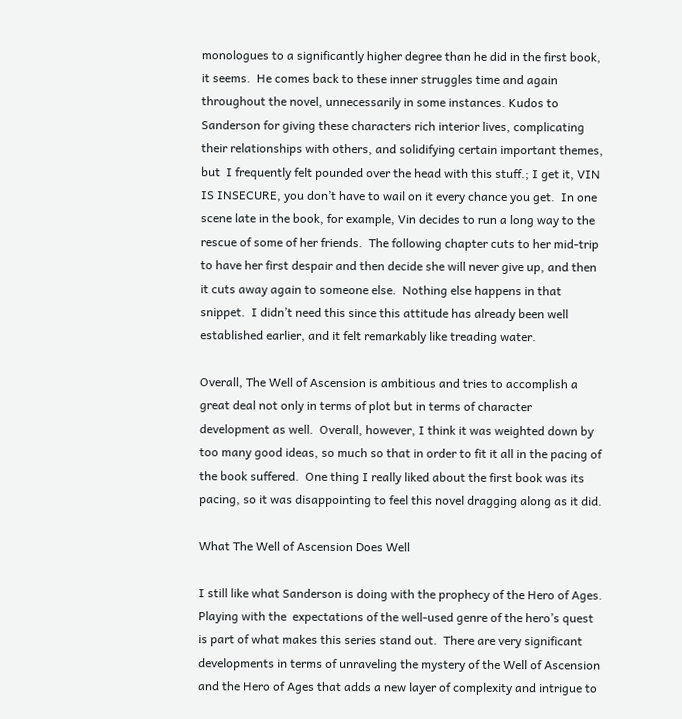monologues to a significantly higher degree than he did in the first book, it seems.  He comes back to these inner struggles time and again throughout the novel, unnecessarily in some instances. Kudos to Sanderson for giving these characters rich interior lives, complicating their relationships with others, and solidifying certain important themes, but  I frequently felt pounded over the head with this stuff.; I get it, VIN IS INSECURE, you don’t have to wail on it every chance you get.  In one scene late in the book, for example, Vin decides to run a long way to the rescue of some of her friends.  The following chapter cuts to her mid-trip to have her first despair and then decide she will never give up, and then it cuts away again to someone else.  Nothing else happens in that snippet.  I didn’t need this since this attitude has already been well established earlier, and it felt remarkably like treading water.

Overall, The Well of Ascension is ambitious and tries to accomplish a great deal not only in terms of plot but in terms of character development as well.  Overall, however, I think it was weighted down by too many good ideas, so much so that in order to fit it all in the pacing of the book suffered.  One thing I really liked about the first book was its pacing, so it was disappointing to feel this novel dragging along as it did.

What The Well of Ascension Does Well

I still like what Sanderson is doing with the prophecy of the Hero of Ages.  Playing with the  expectations of the well-used genre of the hero’s quest is part of what makes this series stand out.  There are very significant developments in terms of unraveling the mystery of the Well of Ascension and the Hero of Ages that adds a new layer of complexity and intrigue to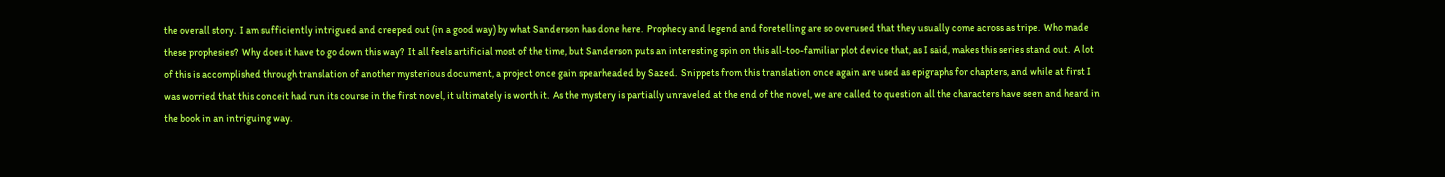the overall story.  I am sufficiently intrigued and creeped out (in a good way) by what Sanderson has done here.  Prophecy and legend and foretelling are so overused that they usually come across as tripe.  Who made these prophesies?  Why does it have to go down this way?  It all feels artificial most of the time, but Sanderson puts an interesting spin on this all-too-familiar plot device that, as I said, makes this series stand out.  A lot of this is accomplished through translation of another mysterious document, a project once gain spearheaded by Sazed.  Snippets from this translation once again are used as epigraphs for chapters, and while at first I was worried that this conceit had run its course in the first novel, it ultimately is worth it.  As the mystery is partially unraveled at the end of the novel, we are called to question all the characters have seen and heard in the book in an intriguing way.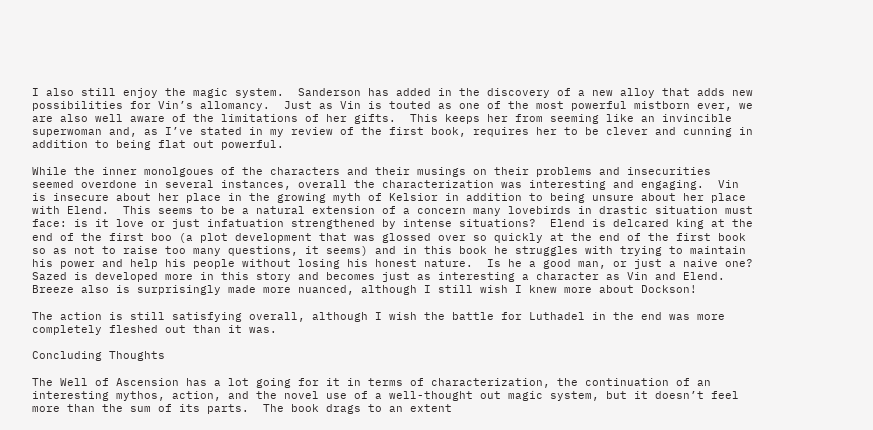I also still enjoy the magic system.  Sanderson has added in the discovery of a new alloy that adds new possibilities for Vin’s allomancy.  Just as Vin is touted as one of the most powerful mistborn ever, we are also well aware of the limitations of her gifts.  This keeps her from seeming like an invincible superwoman and, as I’ve stated in my review of the first book, requires her to be clever and cunning in addition to being flat out powerful.

While the inner monolgoues of the characters and their musings on their problems and insecurities seemed overdone in several instances, overall the characterization was interesting and engaging.  Vin is insecure about her place in the growing myth of Kelsior in addition to being unsure about her place with Elend.  This seems to be a natural extension of a concern many lovebirds in drastic situation must face: is it love or just infatuation strengthened by intense situations?  Elend is delcared king at the end of the first boo (a plot development that was glossed over so quickly at the end of the first book so as not to raise too many questions, it seems) and in this book he struggles with trying to maintain his power and help his people without losing his honest nature.  Is he a good man, or just a naive one?  Sazed is developed more in this story and becomes just as interesting a character as Vin and Elend.  Breeze also is surprisingly made more nuanced, although I still wish I knew more about Dockson!

The action is still satisfying overall, although I wish the battle for Luthadel in the end was more completely fleshed out than it was.

Concluding Thoughts

The Well of Ascension has a lot going for it in terms of characterization, the continuation of an interesting mythos, action, and the novel use of a well-thought out magic system, but it doesn’t feel more than the sum of its parts.  The book drags to an extent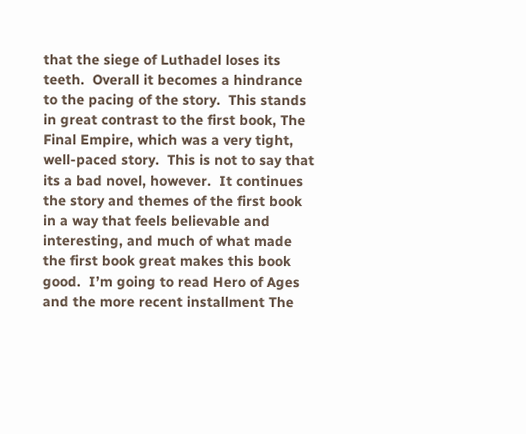that the siege of Luthadel loses its teeth.  Overall it becomes a hindrance to the pacing of the story.  This stands in great contrast to the first book, The Final Empire, which was a very tight, well-paced story.  This is not to say that its a bad novel, however.  It continues the story and themes of the first book in a way that feels believable and interesting, and much of what made the first book great makes this book good.  I’m going to read Hero of Ages and the more recent installment The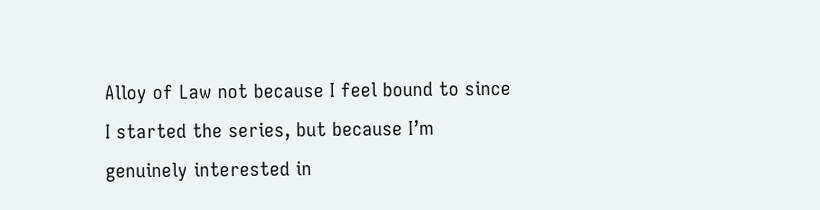Alloy of Law not because I feel bound to since I started the series, but because I’m genuinely interested in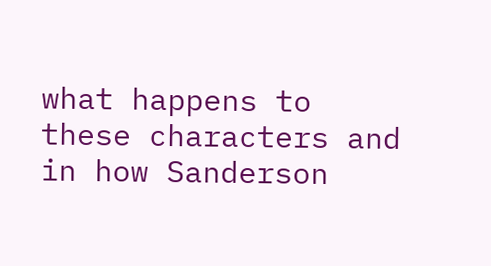what happens to these characters and in how Sanderson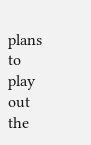plans to play out the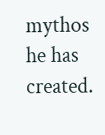mythos he has created.